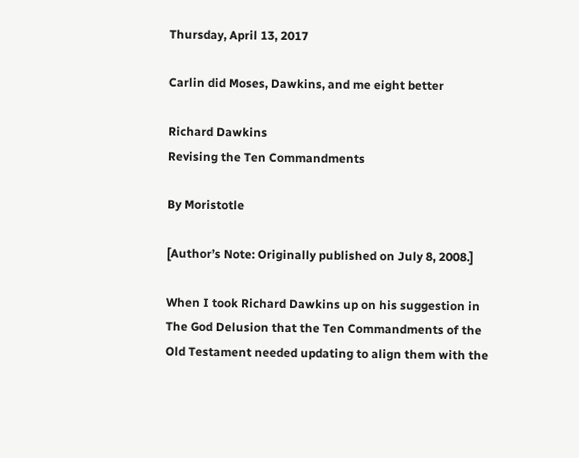Thursday, April 13, 2017

Carlin did Moses, Dawkins, and me eight better

Richard Dawkins
Revising the Ten Commandments

By Moristotle

[Author’s Note: Originally published on July 8, 2008.]

When I took Richard Dawkins up on his suggestion in The God Delusion that the Ten Commandments of the Old Testament needed updating to align them with the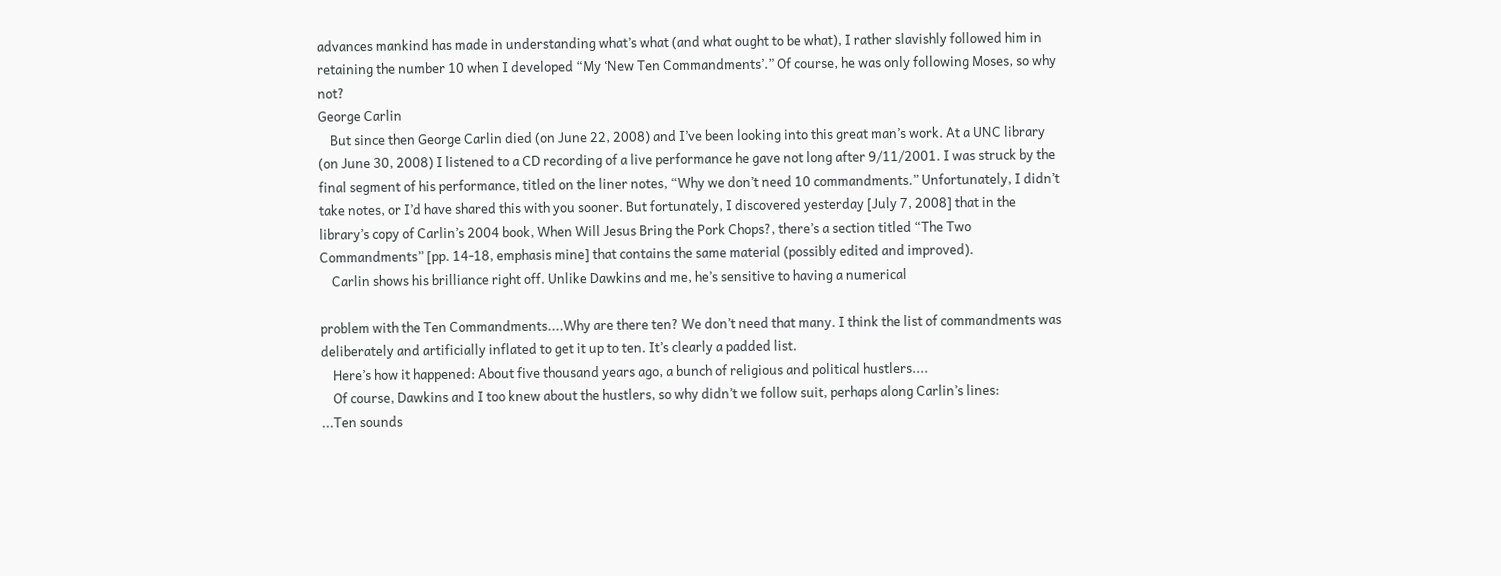advances mankind has made in understanding what’s what (and what ought to be what), I rather slavishly followed him in retaining the number 10 when I developed “My ‘New Ten Commandments’.” Of course, he was only following Moses, so why not?
George Carlin
    But since then George Carlin died (on June 22, 2008) and I’ve been looking into this great man’s work. At a UNC library (on June 30, 2008) I listened to a CD recording of a live performance he gave not long after 9/11/2001. I was struck by the final segment of his performance, titled on the liner notes, “Why we don’t need 10 commandments.” Unfortunately, I didn’t take notes, or I’d have shared this with you sooner. But fortunately, I discovered yesterday [July 7, 2008] that in the library’s copy of Carlin’s 2004 book, When Will Jesus Bring the Pork Chops?, there’s a section titled “The Two Commandments” [pp. 14-18, emphasis mine] that contains the same material (possibly edited and improved).
    Carlin shows his brilliance right off. Unlike Dawkins and me, he’s sensitive to having a numerical

problem with the Ten Commandments....Why are there ten? We don’t need that many. I think the list of commandments was deliberately and artificially inflated to get it up to ten. It’s clearly a padded list.
    Here’s how it happened: About five thousand years ago, a bunch of religious and political hustlers....
    Of course, Dawkins and I too knew about the hustlers, so why didn’t we follow suit, perhaps along Carlin’s lines:
...Ten sounds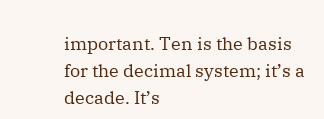important. Ten is the basis for the decimal system; it’s a decade. It’s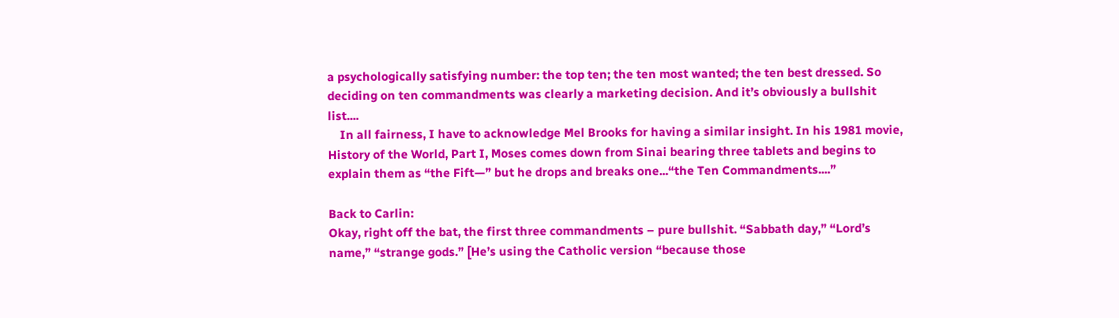a psychologically satisfying number: the top ten; the ten most wanted; the ten best dressed. So deciding on ten commandments was clearly a marketing decision. And it’s obviously a bullshit list....
    In all fairness, I have to acknowledge Mel Brooks for having a similar insight. In his 1981 movie, History of the World, Part I, Moses comes down from Sinai bearing three tablets and begins to explain them as “the Fift—” but he drops and breaks one...“the Ten Commandments....”

Back to Carlin:
Okay, right off the bat, the first three commandments – pure bullshit. “Sabbath day,” “Lord’s name,” “strange gods.” [He’s using the Catholic version “because those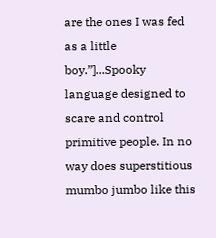are the ones I was fed as a little boy.”]...Spooky language designed to scare and control primitive people. In no way does superstitious mumbo jumbo like this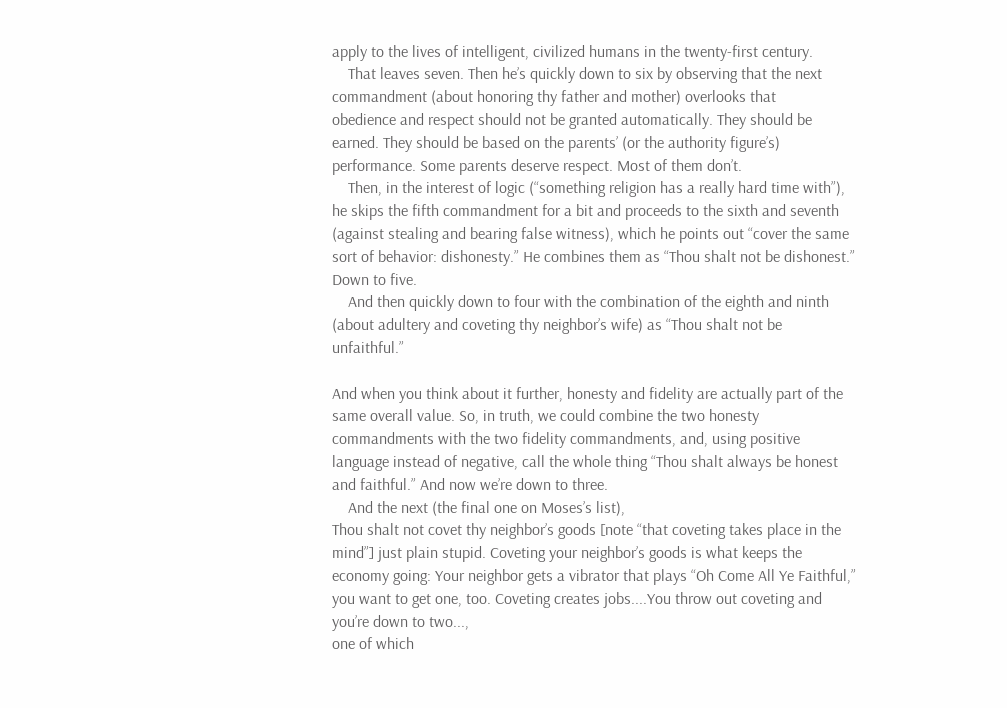apply to the lives of intelligent, civilized humans in the twenty-first century.
    That leaves seven. Then he’s quickly down to six by observing that the next commandment (about honoring thy father and mother) overlooks that
obedience and respect should not be granted automatically. They should be earned. They should be based on the parents’ (or the authority figure’s) performance. Some parents deserve respect. Most of them don’t.
    Then, in the interest of logic (“something religion has a really hard time with”), he skips the fifth commandment for a bit and proceeds to the sixth and seventh (against stealing and bearing false witness), which he points out “cover the same sort of behavior: dishonesty.” He combines them as “Thou shalt not be dishonest.” Down to five.
    And then quickly down to four with the combination of the eighth and ninth (about adultery and coveting thy neighbor’s wife) as “Thou shalt not be unfaithful.”

And when you think about it further, honesty and fidelity are actually part of the same overall value. So, in truth, we could combine the two honesty commandments with the two fidelity commandments, and, using positive language instead of negative, call the whole thing “Thou shalt always be honest and faithful.” And now we’re down to three.
    And the next (the final one on Moses’s list),
Thou shalt not covet thy neighbor’s goods [note “that coveting takes place in the mind”] just plain stupid. Coveting your neighbor’s goods is what keeps the economy going: Your neighbor gets a vibrator that plays “Oh Come All Ye Faithful,” you want to get one, too. Coveting creates jobs....You throw out coveting and you’re down to two...,
one of which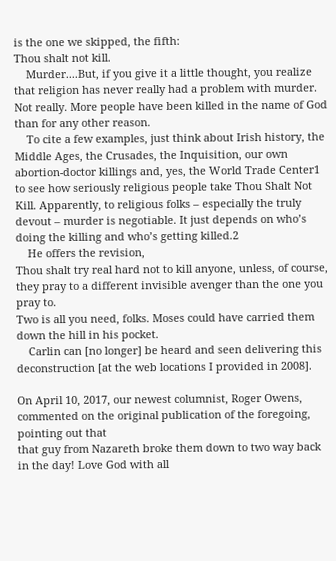is the one we skipped, the fifth:
Thou shalt not kill.
    Murder....But, if you give it a little thought, you realize that religion has never really had a problem with murder. Not really. More people have been killed in the name of God than for any other reason.
    To cite a few examples, just think about Irish history, the Middle Ages, the Crusades, the Inquisition, our own abortion-doctor killings and, yes, the World Trade Center1 to see how seriously religious people take Thou Shalt Not Kill. Apparently, to religious folks – especially the truly devout – murder is negotiable. It just depends on who’s doing the killing and who’s getting killed.2
    He offers the revision,
Thou shalt try real hard not to kill anyone, unless, of course, they pray to a different invisible avenger than the one you pray to.
Two is all you need, folks. Moses could have carried them down the hill in his pocket.
    Carlin can [no longer] be heard and seen delivering this deconstruction [at the web locations I provided in 2008].

On April 10, 2017, our newest columnist, Roger Owens, commented on the original publication of the foregoing, pointing out that
that guy from Nazareth broke them down to two way back in the day! Love God with all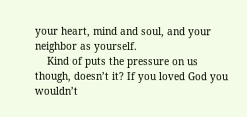your heart, mind and soul, and your neighbor as yourself.
    Kind of puts the pressure on us though, doesn’t it? If you loved God you wouldn’t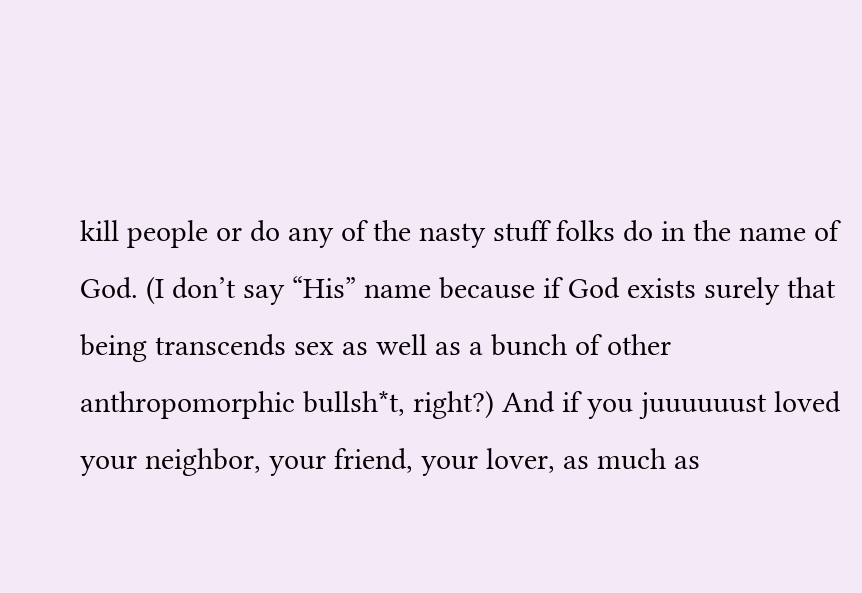kill people or do any of the nasty stuff folks do in the name of God. (I don’t say “His” name because if God exists surely that being transcends sex as well as a bunch of other anthropomorphic bullsh*t, right?) And if you juuuuuust loved your neighbor, your friend, your lover, as much as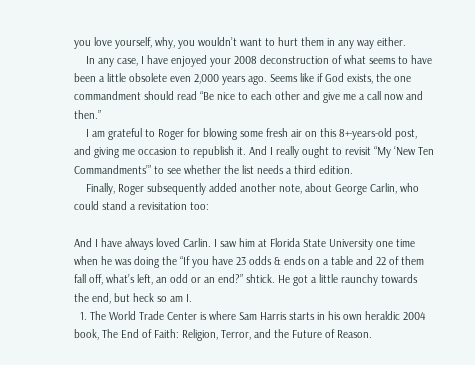you love yourself, why, you wouldn’t want to hurt them in any way either.
    In any case, I have enjoyed your 2008 deconstruction of what seems to have been a little obsolete even 2,000 years ago. Seems like if God exists, the one commandment should read “Be nice to each other and give me a call now and then.”
    I am grateful to Roger for blowing some fresh air on this 8+-years-old post, and giving me occasion to republish it. And I really ought to revisit “My ‘New Ten Commandments’” to see whether the list needs a third edition.
    Finally, Roger subsequently added another note, about George Carlin, who could stand a revisitation too:

And I have always loved Carlin. I saw him at Florida State University one time when he was doing the “If you have 23 odds & ends on a table and 22 of them fall off, what’s left, an odd or an end?” shtick. He got a little raunchy towards the end, but heck so am I.
  1. The World Trade Center is where Sam Harris starts in his own heraldic 2004 book, The End of Faith: Religion, Terror, and the Future of Reason.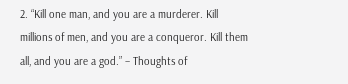2. “Kill one man, and you are a murderer. Kill millions of men, and you are a conqueror. Kill them all, and you are a god.” – Thoughts of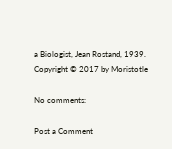a Biologist, Jean Rostand, 1939.
Copyright © 2017 by Moristotle

No comments:

Post a Comment